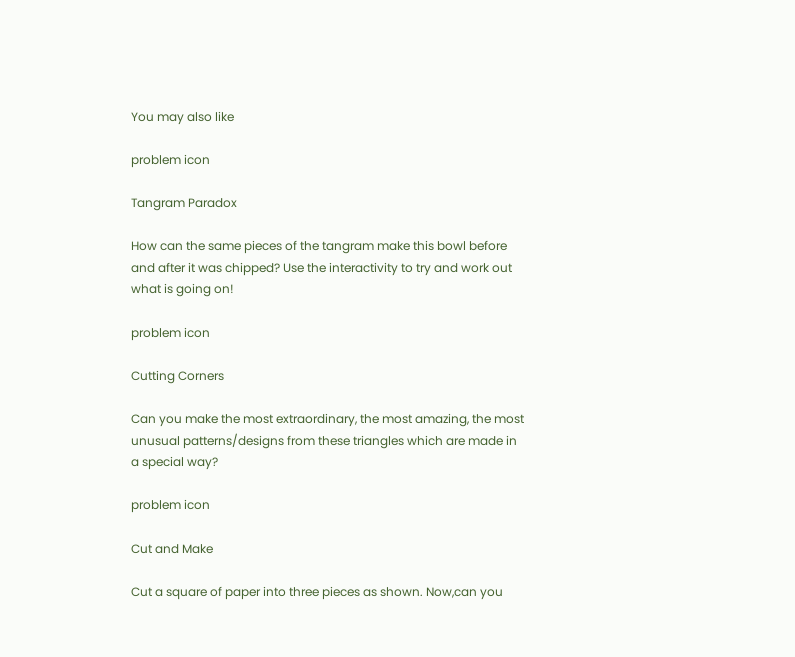You may also like

problem icon

Tangram Paradox

How can the same pieces of the tangram make this bowl before and after it was chipped? Use the interactivity to try and work out what is going on!

problem icon

Cutting Corners

Can you make the most extraordinary, the most amazing, the most unusual patterns/designs from these triangles which are made in a special way?

problem icon

Cut and Make

Cut a square of paper into three pieces as shown. Now,can you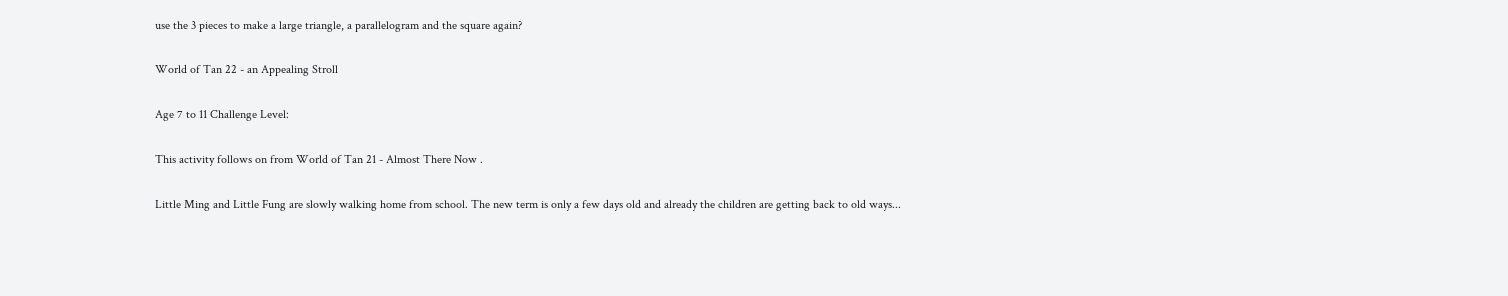use the 3 pieces to make a large triangle, a parallelogram and the square again?

World of Tan 22 - an Appealing Stroll

Age 7 to 11 Challenge Level:

This activity follows on from World of Tan 21 - Almost There Now .

Little Ming and Little Fung are slowly walking home from school. The new term is only a few days old and already the children are getting back to old ways...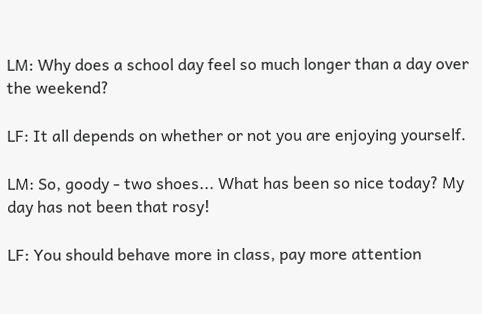LM: Why does a school day feel so much longer than a day over the weekend?

LF: It all depends on whether or not you are enjoying yourself.

LM: So, goody - two shoes... What has been so nice today? My day has not been that rosy!

LF: You should behave more in class, pay more attention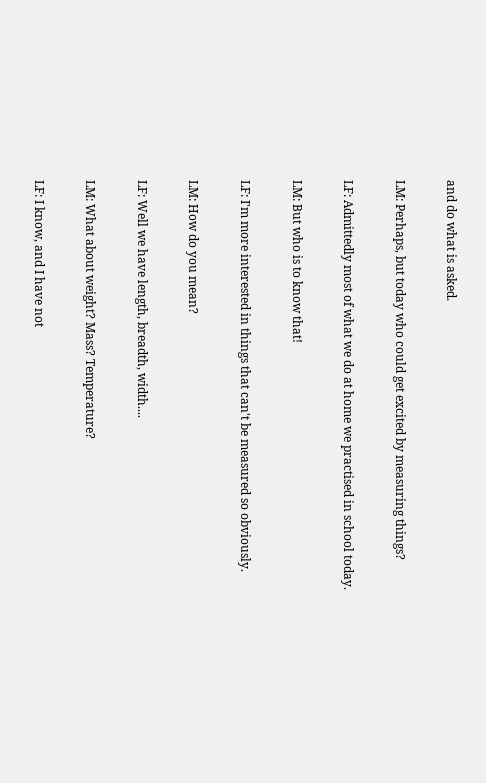and do what is asked.

LM: Perhaps, but today who could get excited by measuring things?

LF: Admittedly most of what we do at home we practised in school today.

LM: But who is to know that!

LF: I'm more interested in things that can't be measured so obviously.

LM: How do you mean?

LF: Well we have length, breadth, width....

LM: What about weight? Mass? Temperature?

LF: I know, and I have not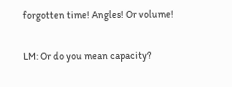forgotten time! Angles! Or volume!

LM: Or do you mean capacity?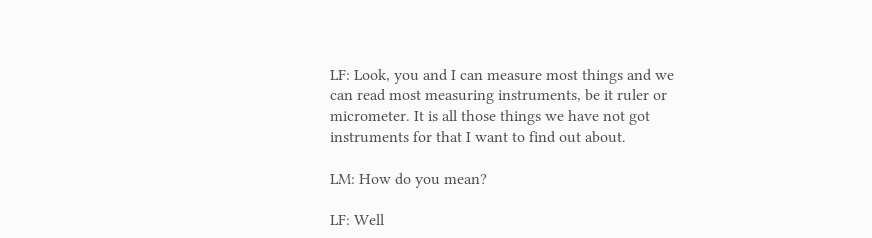LF: Look, you and I can measure most things and we can read most measuring instruments, be it ruler or micrometer. It is all those things we have not got instruments for that I want to find out about.

LM: How do you mean?

LF: Well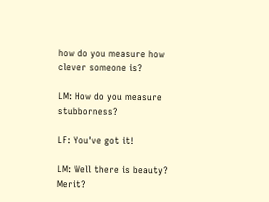how do you measure how clever someone is?

LM: How do you measure stubborness?

LF: You've got it!

LM: Well there is beauty? Merit?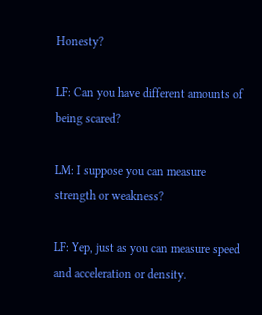Honesty?

LF: Can you have different amounts of being scared?

LM: I suppose you can measure strength or weakness?

LF: Yep, just as you can measure speed and acceleration or density.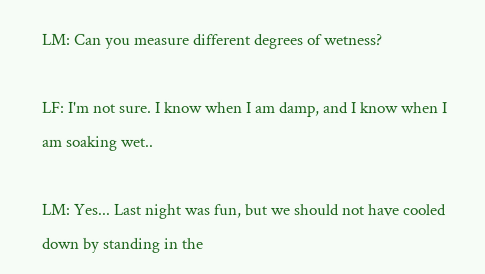LM: Can you measure different degrees of wetness?

LF: I'm not sure. I know when I am damp, and I know when I am soaking wet..

LM: Yes... Last night was fun, but we should not have cooled down by standing in the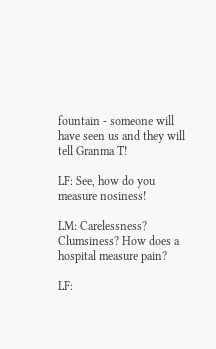fountain - someone will have seen us and they will tell Granma T!

LF: See, how do you measure nosiness!

LM: Carelessness? Clumsiness? How does a hospital measure pain?

LF: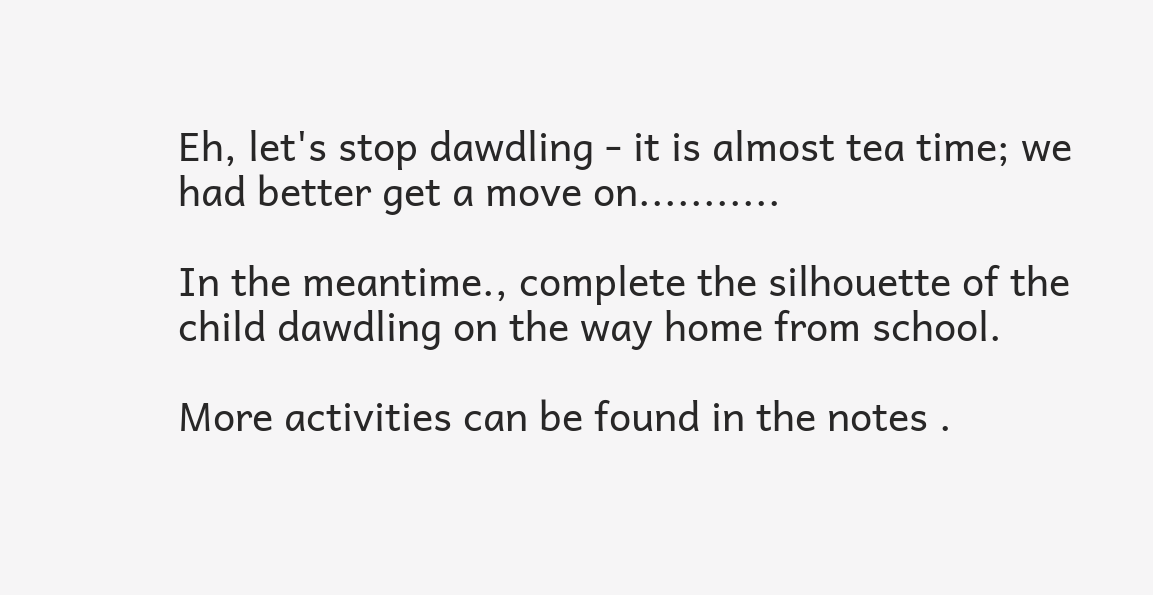Eh, let's stop dawdling - it is almost tea time; we had better get a move on...........

In the meantime., complete the silhouette of the child dawdling on the way home from school.

More activities can be found in the notes .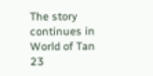The story continues in World of Tan 23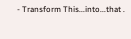- Transform This...into...that .